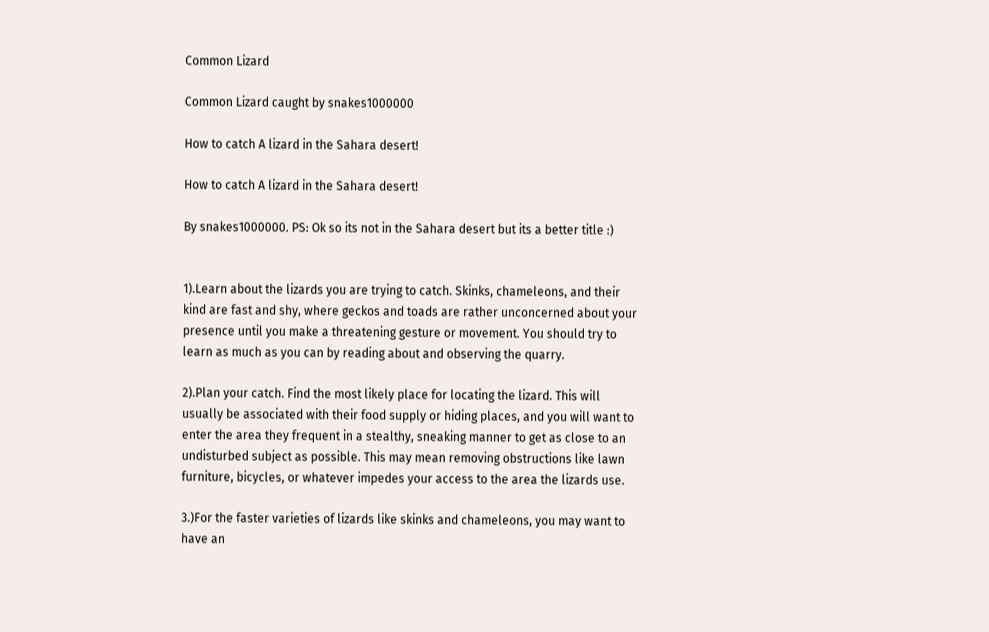Common Lizard

Common Lizard caught by snakes1000000

How to catch A lizard in the Sahara desert!

How to catch A lizard in the Sahara desert!

By snakes1000000. PS: Ok so its not in the Sahara desert but its a better title :)


1).Learn about the lizards you are trying to catch. Skinks, chameleons, and their kind are fast and shy, where geckos and toads are rather unconcerned about your presence until you make a threatening gesture or movement. You should try to learn as much as you can by reading about and observing the quarry.

2).Plan your catch. Find the most likely place for locating the lizard. This will usually be associated with their food supply or hiding places, and you will want to enter the area they frequent in a stealthy, sneaking manner to get as close to an undisturbed subject as possible. This may mean removing obstructions like lawn furniture, bicycles, or whatever impedes your access to the area the lizards use.

3.)For the faster varieties of lizards like skinks and chameleons, you may want to have an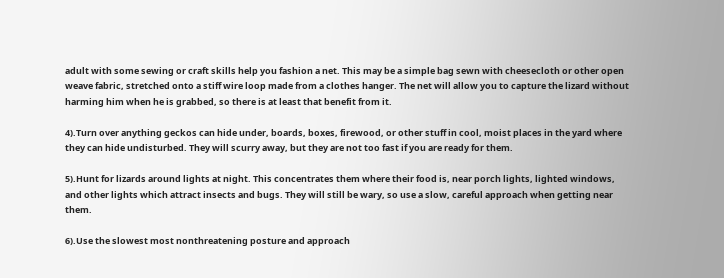adult with some sewing or craft skills help you fashion a net. This may be a simple bag sewn with cheesecloth or other open weave fabric, stretched onto a stiff wire loop made from a clothes hanger. The net will allow you to capture the lizard without harming him when he is grabbed, so there is at least that benefit from it.

4).Turn over anything geckos can hide under, boards, boxes, firewood, or other stuff in cool, moist places in the yard where they can hide undisturbed. They will scurry away, but they are not too fast if you are ready for them.

5).Hunt for lizards around lights at night. This concentrates them where their food is, near porch lights, lighted windows, and other lights which attract insects and bugs. They will still be wary, so use a slow, careful approach when getting near them.

6).Use the slowest most nonthreatening posture and approach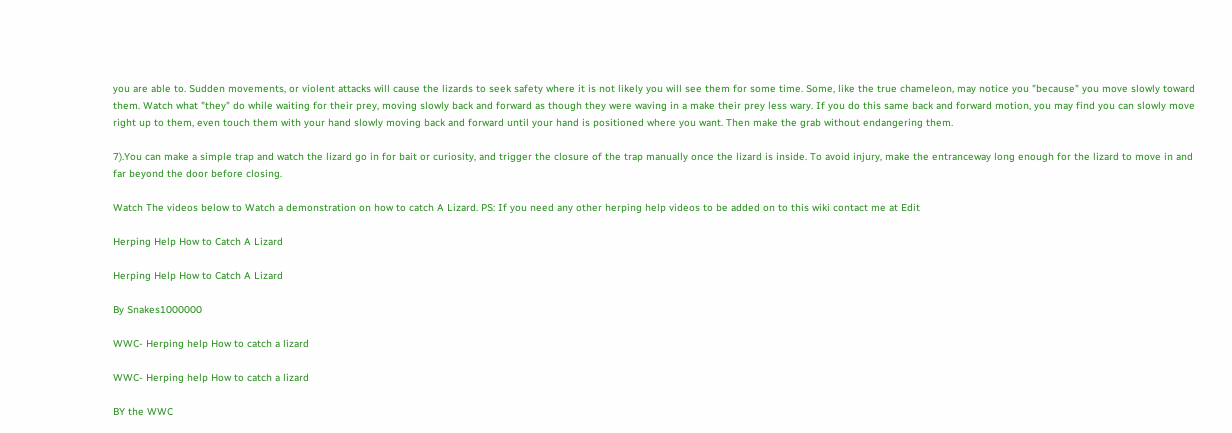you are able to. Sudden movements, or violent attacks will cause the lizards to seek safety where it is not likely you will see them for some time. Some, like the true chameleon, may notice you "because" you move slowly toward them. Watch what "they" do while waiting for their prey, moving slowly back and forward as though they were waving in a make their prey less wary. If you do this same back and forward motion, you may find you can slowly move right up to them, even touch them with your hand slowly moving back and forward until your hand is positioned where you want. Then make the grab without endangering them.

7).You can make a simple trap and watch the lizard go in for bait or curiosity, and trigger the closure of the trap manually once the lizard is inside. To avoid injury, make the entranceway long enough for the lizard to move in and far beyond the door before closing.

Watch The videos below to Watch a demonstration on how to catch A Lizard. PS: If you need any other herping help videos to be added on to this wiki contact me at Edit

Herping Help How to Catch A Lizard

Herping Help How to Catch A Lizard

By Snakes1000000

WWC- Herping help How to catch a lizard

WWC- Herping help How to catch a lizard

BY the WWC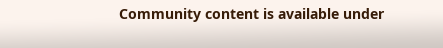Community content is available under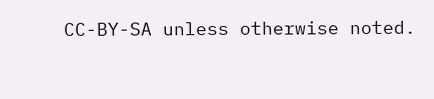CC-BY-SA unless otherwise noted.